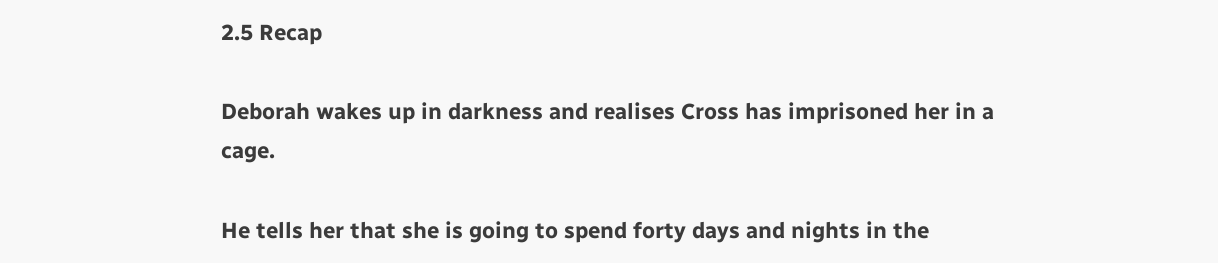2.5 Recap

Deborah wakes up in darkness and realises Cross has imprisoned her in a cage.

He tells her that she is going to spend forty days and nights in the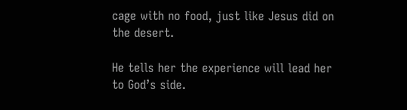cage with no food, just like Jesus did on the desert.

He tells her the experience will lead her to God’s side.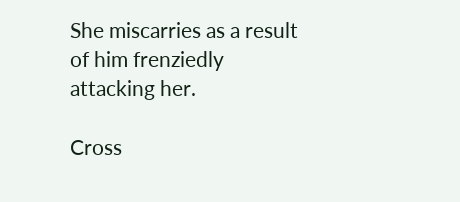She miscarries as a result of him frenziedly attacking her.

Cross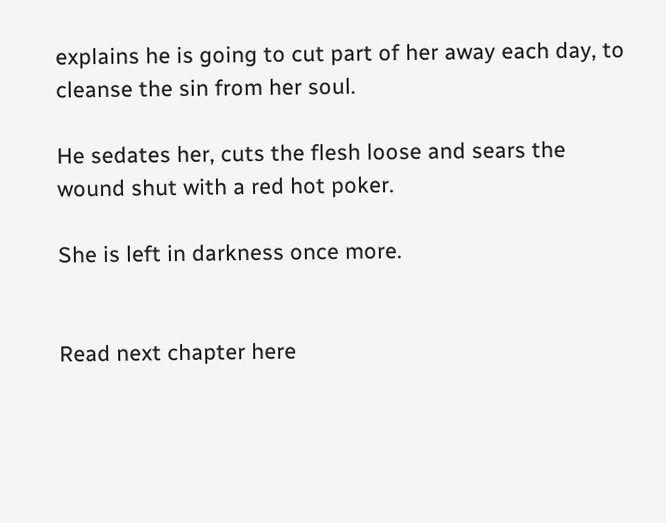explains he is going to cut part of her away each day, to cleanse the sin from her soul.

He sedates her, cuts the flesh loose and sears the wound shut with a red hot poker.

She is left in darkness once more.


Read next chapter here